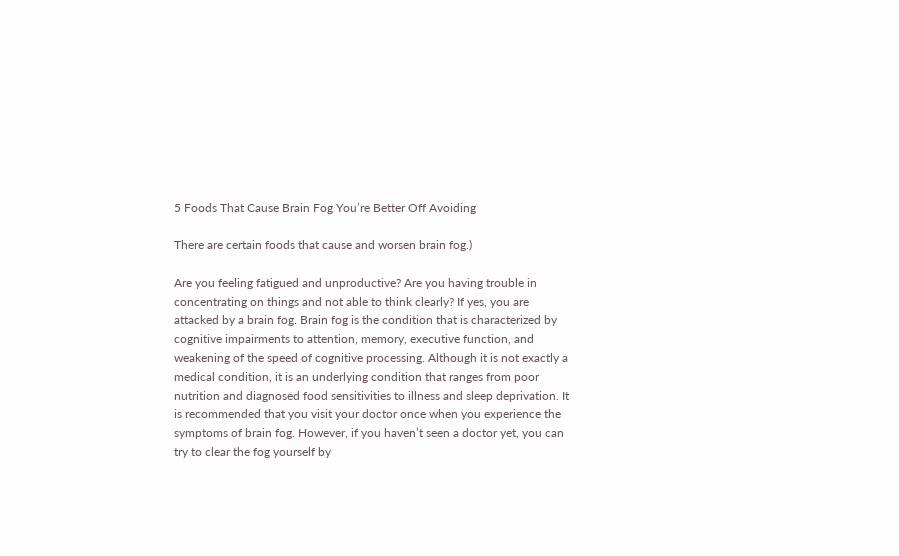5 Foods That Cause Brain Fog You’re Better Off Avoiding

There are certain foods that cause and worsen brain fog.)

Are you feeling fatigued and unproductive? Are you having trouble in concentrating on things and not able to think clearly? If yes, you are attacked by a brain fog. Brain fog is the condition that is characterized by cognitive impairments to attention, memory, executive function, and weakening of the speed of cognitive processing. Although it is not exactly a medical condition, it is an underlying condition that ranges from poor nutrition and diagnosed food sensitivities to illness and sleep deprivation. It is recommended that you visit your doctor once when you experience the symptoms of brain fog. However, if you haven’t seen a doctor yet, you can try to clear the fog yourself by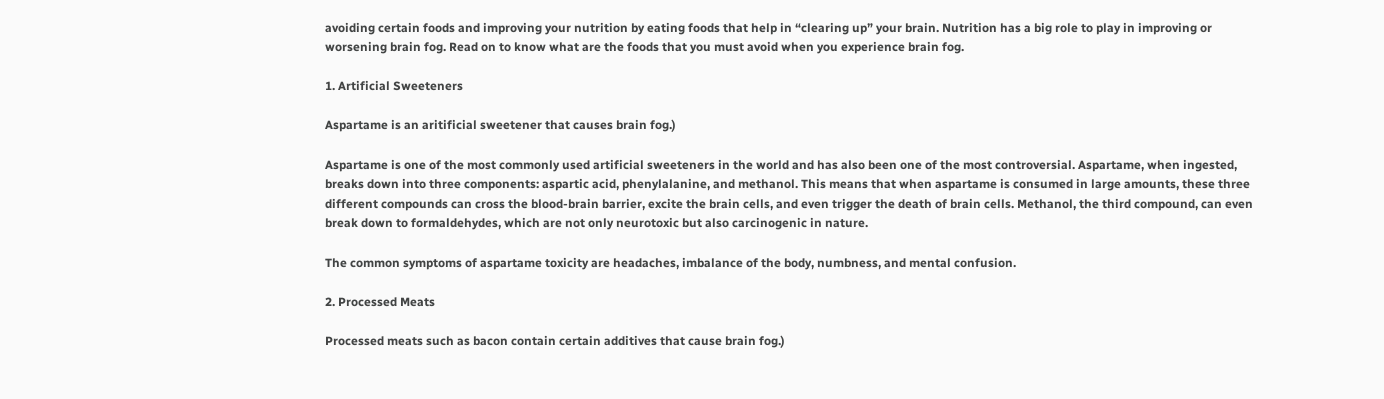avoiding certain foods and improving your nutrition by eating foods that help in “clearing up” your brain. Nutrition has a big role to play in improving or worsening brain fog. Read on to know what are the foods that you must avoid when you experience brain fog.

1. Artificial Sweeteners

Aspartame is an aritificial sweetener that causes brain fog.)

Aspartame is one of the most commonly used artificial sweeteners in the world and has also been one of the most controversial. Aspartame, when ingested, breaks down into three components: aspartic acid, phenylalanine, and methanol. This means that when aspartame is consumed in large amounts, these three different compounds can cross the blood-brain barrier, excite the brain cells, and even trigger the death of brain cells. Methanol, the third compound, can even break down to formaldehydes, which are not only neurotoxic but also carcinogenic in nature.

The common symptoms of aspartame toxicity are headaches, imbalance of the body, numbness, and mental confusion.

2. Processed Meats

Processed meats such as bacon contain certain additives that cause brain fog.)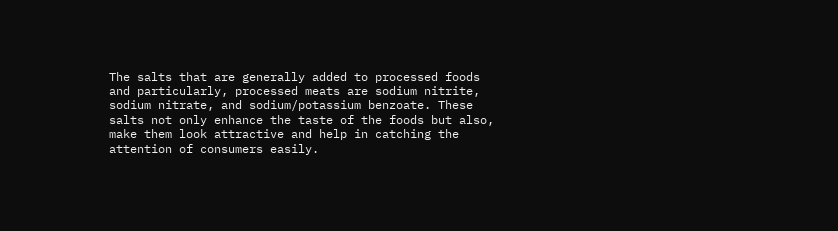The salts that are generally added to processed foods and particularly, processed meats are sodium nitrite, sodium nitrate, and sodium/potassium benzoate. These salts not only enhance the taste of the foods but also, make them look attractive and help in catching the attention of consumers easily.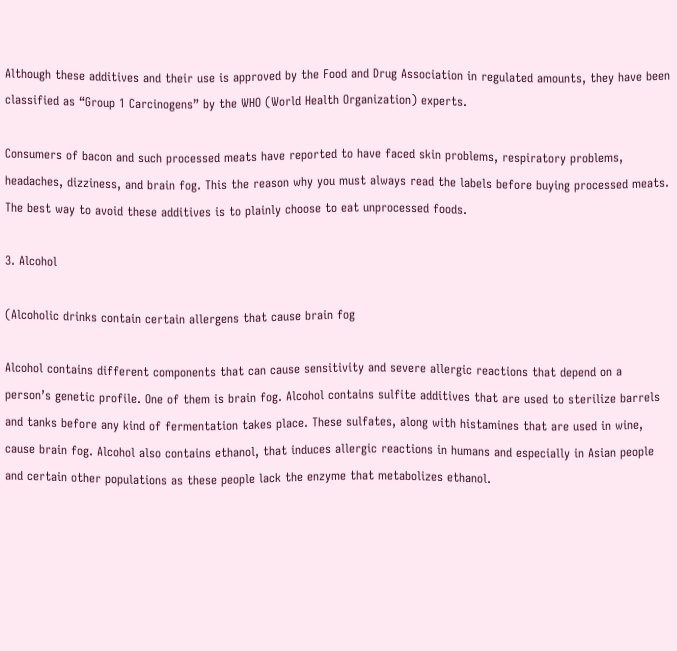Although these additives and their use is approved by the Food and Drug Association in regulated amounts, they have been classified as “Group 1 Carcinogens” by the WHO (World Health Organization) experts.

Consumers of bacon and such processed meats have reported to have faced skin problems, respiratory problems, headaches, dizziness, and brain fog. This the reason why you must always read the labels before buying processed meats. The best way to avoid these additives is to plainly choose to eat unprocessed foods.

3. Alcohol

(Alcoholic drinks contain certain allergens that cause brain fog

Alcohol contains different components that can cause sensitivity and severe allergic reactions that depend on a person’s genetic profile. One of them is brain fog. Alcohol contains sulfite additives that are used to sterilize barrels and tanks before any kind of fermentation takes place. These sulfates, along with histamines that are used in wine, cause brain fog. Alcohol also contains ethanol, that induces allergic reactions in humans and especially in Asian people and certain other populations as these people lack the enzyme that metabolizes ethanol.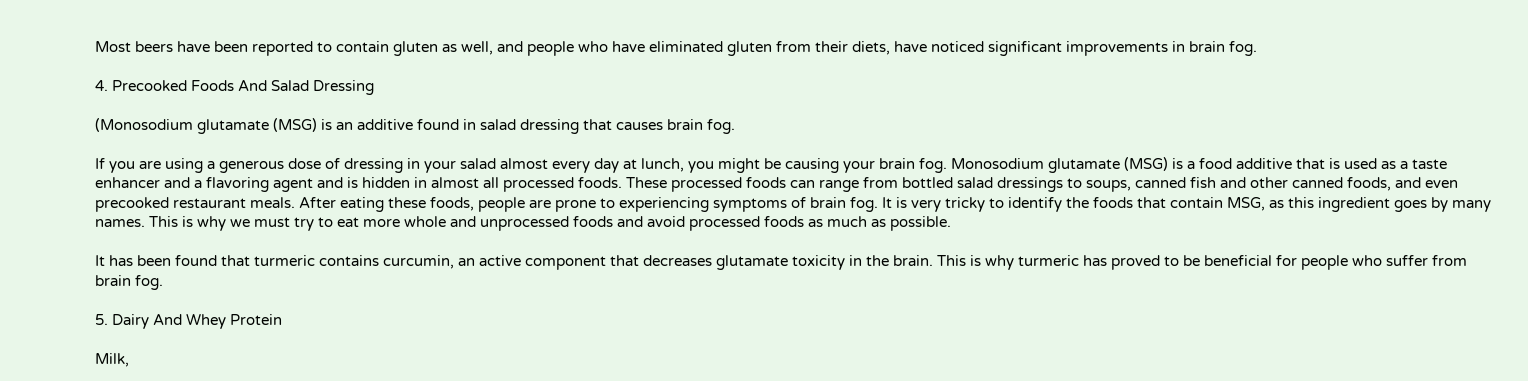Most beers have been reported to contain gluten as well, and people who have eliminated gluten from their diets, have noticed significant improvements in brain fog.

4. Precooked Foods And Salad Dressing

(Monosodium glutamate (MSG) is an additive found in salad dressing that causes brain fog.

If you are using a generous dose of dressing in your salad almost every day at lunch, you might be causing your brain fog. Monosodium glutamate (MSG) is a food additive that is used as a taste enhancer and a flavoring agent and is hidden in almost all processed foods. These processed foods can range from bottled salad dressings to soups, canned fish and other canned foods, and even precooked restaurant meals. After eating these foods, people are prone to experiencing symptoms of brain fog. It is very tricky to identify the foods that contain MSG, as this ingredient goes by many names. This is why we must try to eat more whole and unprocessed foods and avoid processed foods as much as possible.

It has been found that turmeric contains curcumin, an active component that decreases glutamate toxicity in the brain. This is why turmeric has proved to be beneficial for people who suffer from brain fog.

5. Dairy And Whey Protein

Milk,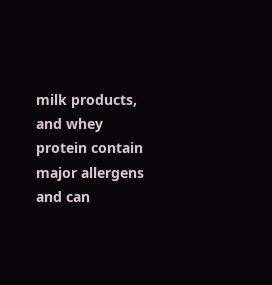milk products, and whey protein contain major allergens and can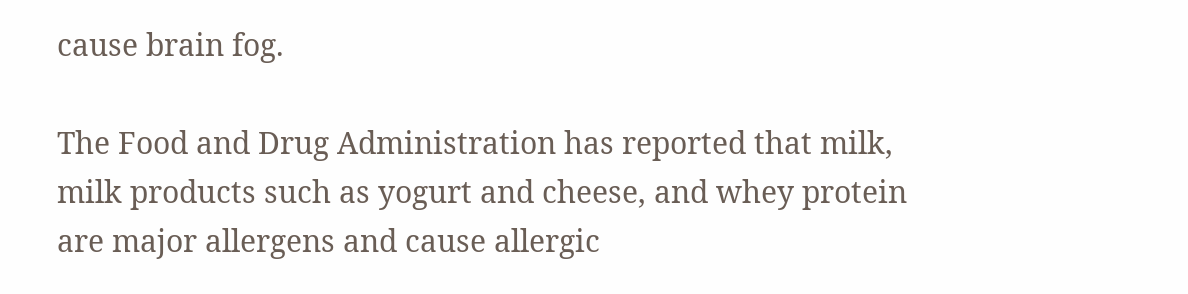cause brain fog.

The Food and Drug Administration has reported that milk, milk products such as yogurt and cheese, and whey protein are major allergens and cause allergic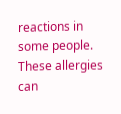reactions in some people. These allergies can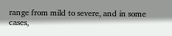range from mild to severe, and in some cases,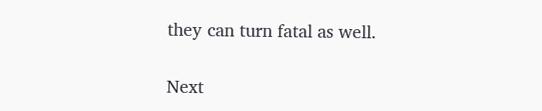they can turn fatal as well.

Next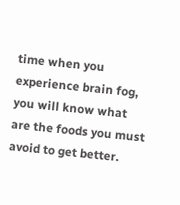time when you experience brain fog, you will know what are the foods you must avoid to get better.